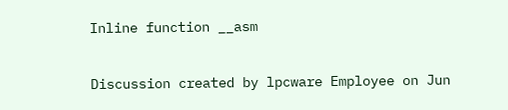Inline function __asm

Discussion created by lpcware Employee on Jun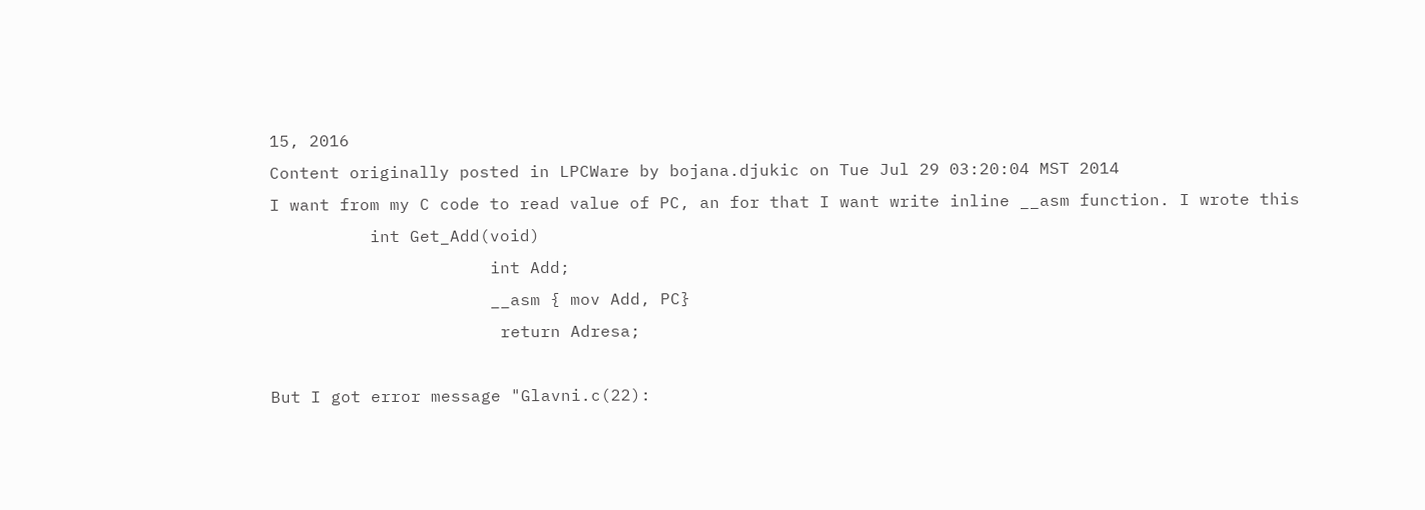15, 2016
Content originally posted in LPCWare by bojana.djukic on Tue Jul 29 03:20:04 MST 2014
I want from my C code to read value of PC, an for that I want write inline __asm function. I wrote this
          int Get_Add(void)
                      int Add;
                      __asm { mov Add, PC}
                       return Adresa;

But I got error message "Glavni.c(22):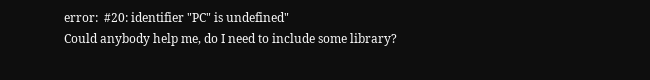error:  #20: identifier "PC" is undefined"
Could anybody help me, do I need to include some library?